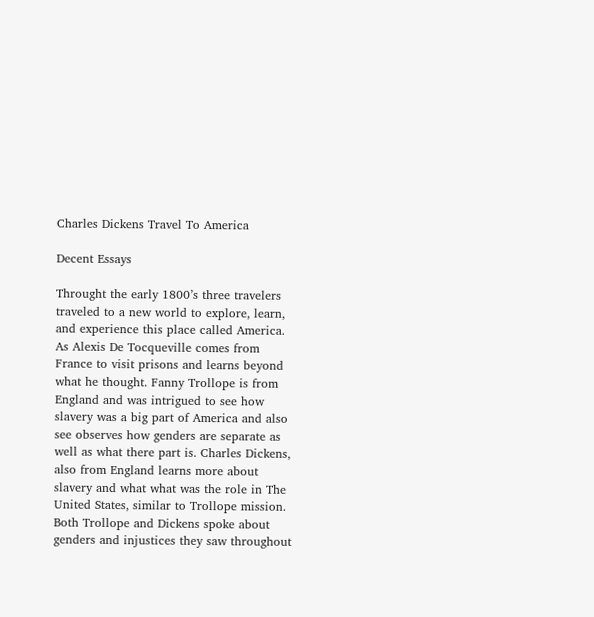Charles Dickens Travel To America

Decent Essays

Throught the early 1800’s three travelers traveled to a new world to explore, learn, and experience this place called America. As Alexis De Tocqueville comes from France to visit prisons and learns beyond what he thought. Fanny Trollope is from England and was intrigued to see how slavery was a big part of America and also see observes how genders are separate as well as what there part is. Charles Dickens, also from England learns more about slavery and what what was the role in The United States, similar to Trollope mission. Both Trollope and Dickens spoke about genders and injustices they saw throughout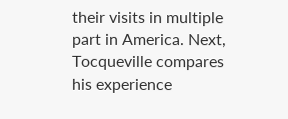their visits in multiple part in America. Next, Tocqueville compares his experience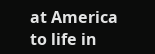at America to life in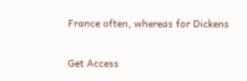France often, whereas for Dickens

Get Access